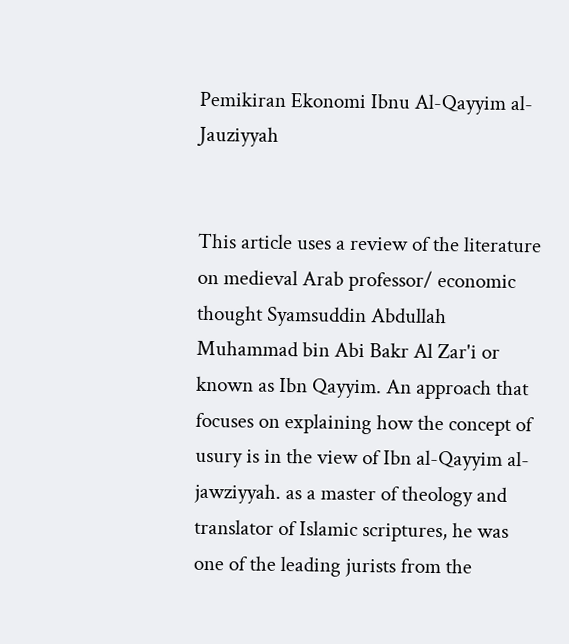Pemikiran Ekonomi Ibnu Al-Qayyim al-Jauziyyah


This article uses a review of the literature on medieval Arab professor/ economic thought Syamsuddin Abdullah Muhammad bin Abi Bakr Al Zar'i or known as Ibn Qayyim. An approach that focuses on explaining how the concept of usury is in the view of Ibn al-Qayyim al-jawziyyah. as a master of theology and translator of Islamic scriptures, he was one of the leading jurists from the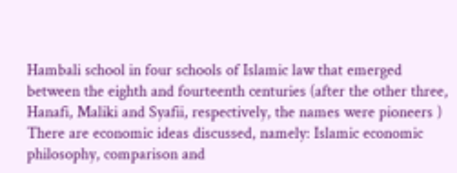Hambali school in four schools of Islamic law that emerged between the eighth and fourteenth centuries (after the other three, Hanafi, Maliki and Syafii, respectively, the names were pioneers ) There are economic ideas discussed, namely: Islamic economic philosophy, comparison and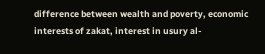difference between wealth and poverty, economic interests of zakat, interest in usury al-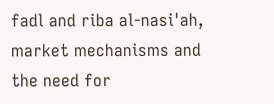fadl and riba al-nasi'ah, market mechanisms and the need for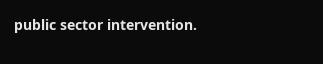public sector intervention.